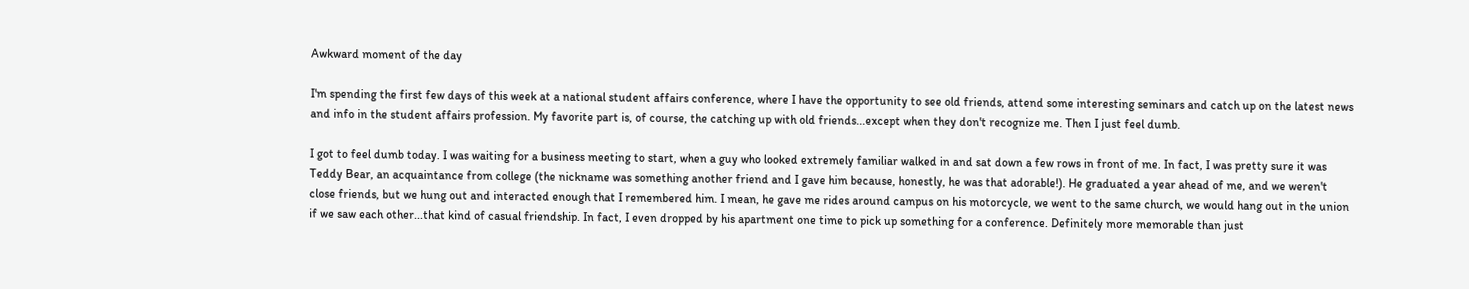Awkward moment of the day

I'm spending the first few days of this week at a national student affairs conference, where I have the opportunity to see old friends, attend some interesting seminars and catch up on the latest news and info in the student affairs profession. My favorite part is, of course, the catching up with old friends...except when they don't recognize me. Then I just feel dumb.

I got to feel dumb today. I was waiting for a business meeting to start, when a guy who looked extremely familiar walked in and sat down a few rows in front of me. In fact, I was pretty sure it was Teddy Bear, an acquaintance from college (the nickname was something another friend and I gave him because, honestly, he was that adorable!). He graduated a year ahead of me, and we weren't close friends, but we hung out and interacted enough that I remembered him. I mean, he gave me rides around campus on his motorcycle, we went to the same church, we would hang out in the union if we saw each other...that kind of casual friendship. In fact, I even dropped by his apartment one time to pick up something for a conference. Definitely more memorable than just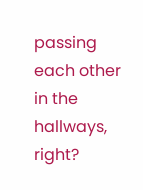passing each other in the hallways, right?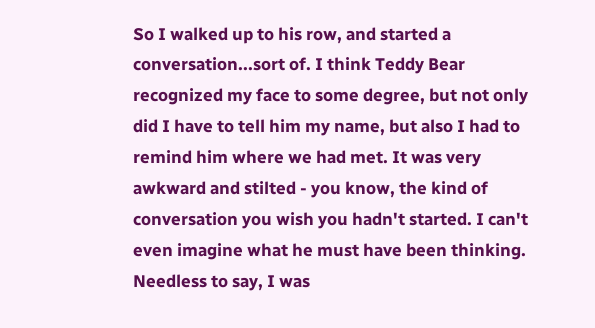So I walked up to his row, and started a conversation...sort of. I think Teddy Bear recognized my face to some degree, but not only did I have to tell him my name, but also I had to remind him where we had met. It was very awkward and stilted - you know, the kind of conversation you wish you hadn't started. I can't even imagine what he must have been thinking. Needless to say, I was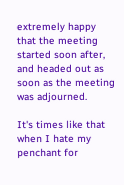extremely happy that the meeting started soon after, and headed out as soon as the meeting was adjourned.

It's times like that when I hate my penchant for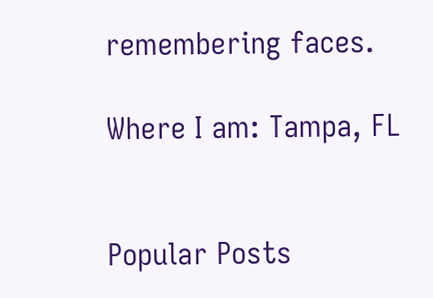remembering faces.

Where I am: Tampa, FL


Popular Posts